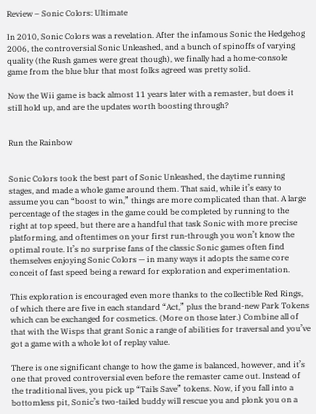Review – Sonic Colors: Ultimate

In 2010, Sonic Colors was a revelation. After the infamous Sonic the Hedgehog 2006, the controversial Sonic Unleashed, and a bunch of spinoffs of varying quality (the Rush games were great though), we finally had a home-console game from the blue blur that most folks agreed was pretty solid.

Now the Wii game is back almost 11 years later with a remaster, but does it still hold up, and are the updates worth boosting through?


Run the Rainbow


Sonic Colors took the best part of Sonic Unleashed, the daytime running stages, and made a whole game around them. That said, while it’s easy to assume you can “boost to win,” things are more complicated than that. A large percentage of the stages in the game could be completed by running to the right at top speed, but there are a handful that task Sonic with more precise platforming, and oftentimes on your first run-through you won’t know the optimal route. It’s no surprise fans of the classic Sonic games often find themselves enjoying Sonic Colors — in many ways it adopts the same core conceit of fast speed being a reward for exploration and experimentation.

This exploration is encouraged even more thanks to the collectible Red Rings, of which there are five in each standard “Act,” plus the brand-new Park Tokens which can be exchanged for cosmetics. (More on those later.) Combine all of that with the Wisps that grant Sonic a range of abilities for traversal and you’ve got a game with a whole lot of replay value.

There is one significant change to how the game is balanced, however, and it’s one that proved controversial even before the remaster came out. Instead of the traditional lives, you pick up “Tails Save” tokens. Now, if you fall into a bottomless pit, Sonic’s two-tailed buddy will rescue you and plonk you on a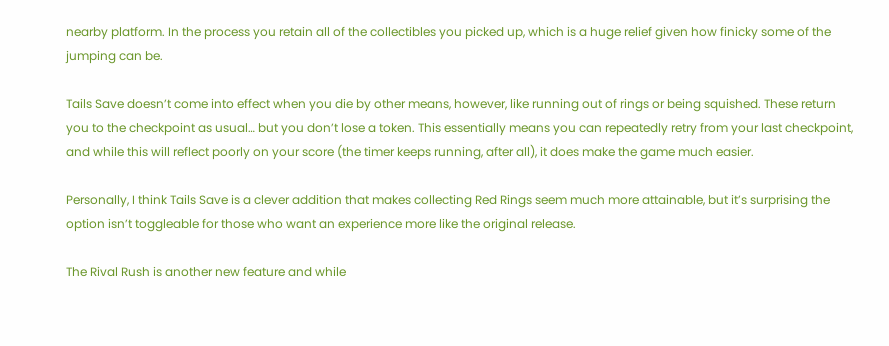nearby platform. In the process you retain all of the collectibles you picked up, which is a huge relief given how finicky some of the jumping can be.

Tails Save doesn’t come into effect when you die by other means, however, like running out of rings or being squished. These return you to the checkpoint as usual… but you don’t lose a token. This essentially means you can repeatedly retry from your last checkpoint, and while this will reflect poorly on your score (the timer keeps running, after all), it does make the game much easier.

Personally, I think Tails Save is a clever addition that makes collecting Red Rings seem much more attainable, but it’s surprising the option isn’t toggleable for those who want an experience more like the original release.

The Rival Rush is another new feature and while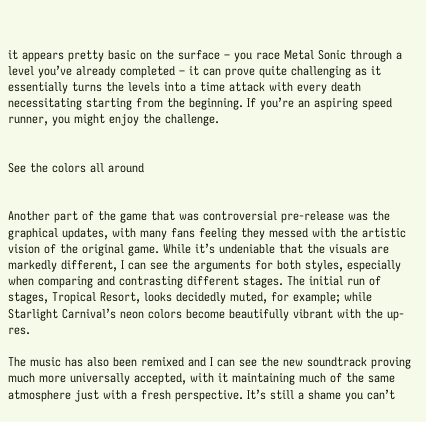it appears pretty basic on the surface – you race Metal Sonic through a level you’ve already completed – it can prove quite challenging as it essentially turns the levels into a time attack with every death necessitating starting from the beginning. If you’re an aspiring speed runner, you might enjoy the challenge.


See the colors all around


Another part of the game that was controversial pre-release was the graphical updates, with many fans feeling they messed with the artistic vision of the original game. While it’s undeniable that the visuals are markedly different, I can see the arguments for both styles, especially when comparing and contrasting different stages. The initial run of stages, Tropical Resort, looks decidedly muted, for example; while Starlight Carnival’s neon colors become beautifully vibrant with the up-res.

The music has also been remixed and I can see the new soundtrack proving much more universally accepted, with it maintaining much of the same atmosphere just with a fresh perspective. It’s still a shame you can’t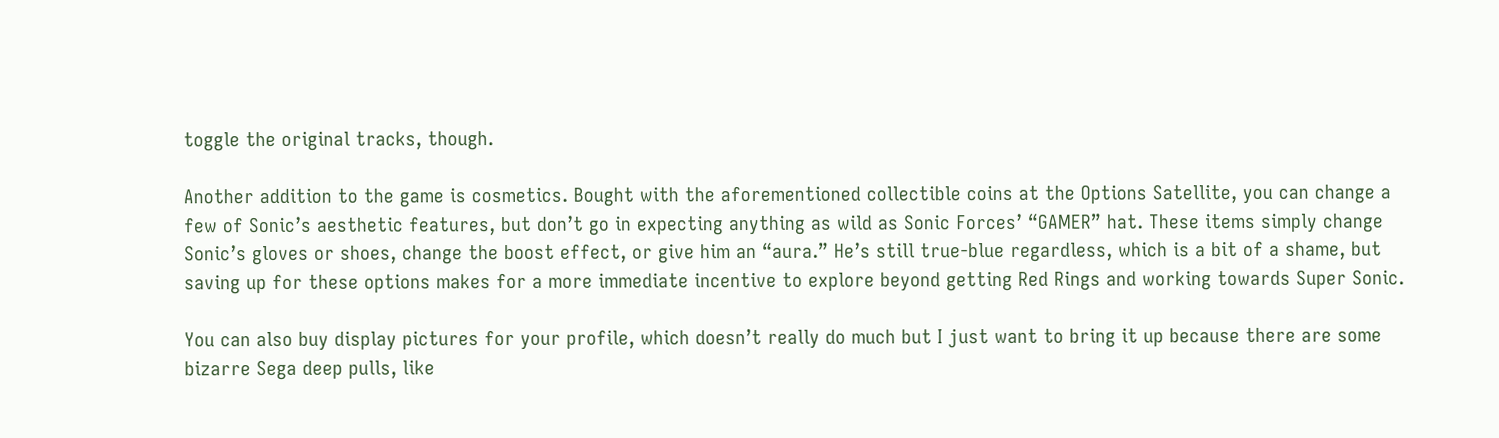toggle the original tracks, though.

Another addition to the game is cosmetics. Bought with the aforementioned collectible coins at the Options Satellite, you can change a few of Sonic’s aesthetic features, but don’t go in expecting anything as wild as Sonic Forces’ “GAMER” hat. These items simply change Sonic’s gloves or shoes, change the boost effect, or give him an “aura.” He’s still true-blue regardless, which is a bit of a shame, but saving up for these options makes for a more immediate incentive to explore beyond getting Red Rings and working towards Super Sonic.

You can also buy display pictures for your profile, which doesn’t really do much but I just want to bring it up because there are some bizarre Sega deep pulls, like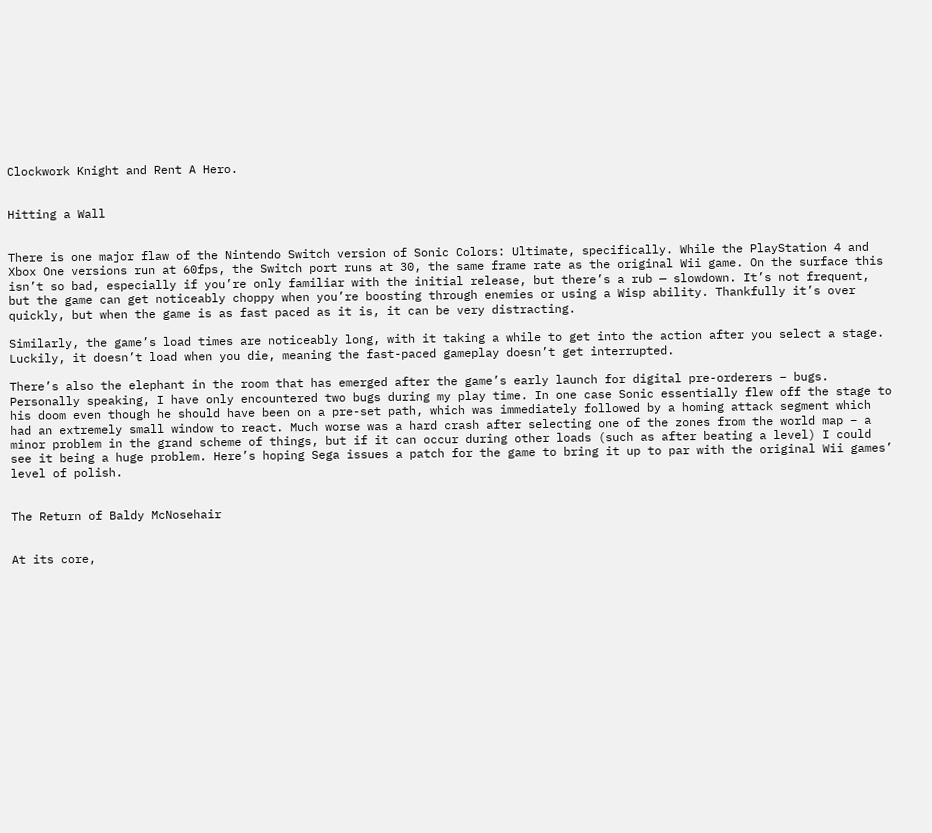Clockwork Knight and Rent A Hero.


Hitting a Wall


There is one major flaw of the Nintendo Switch version of Sonic Colors: Ultimate, specifically. While the PlayStation 4 and Xbox One versions run at 60fps, the Switch port runs at 30, the same frame rate as the original Wii game. On the surface this isn’t so bad, especially if you’re only familiar with the initial release, but there’s a rub — slowdown. It’s not frequent, but the game can get noticeably choppy when you’re boosting through enemies or using a Wisp ability. Thankfully it’s over quickly, but when the game is as fast paced as it is, it can be very distracting.

Similarly, the game’s load times are noticeably long, with it taking a while to get into the action after you select a stage. Luckily, it doesn’t load when you die, meaning the fast-paced gameplay doesn’t get interrupted.

There’s also the elephant in the room that has emerged after the game’s early launch for digital pre-orderers – bugs. Personally speaking, I have only encountered two bugs during my play time. In one case Sonic essentially flew off the stage to his doom even though he should have been on a pre-set path, which was immediately followed by a homing attack segment which had an extremely small window to react. Much worse was a hard crash after selecting one of the zones from the world map – a minor problem in the grand scheme of things, but if it can occur during other loads (such as after beating a level) I could see it being a huge problem. Here’s hoping Sega issues a patch for the game to bring it up to par with the original Wii games’ level of polish.


The Return of Baldy McNosehair


At its core,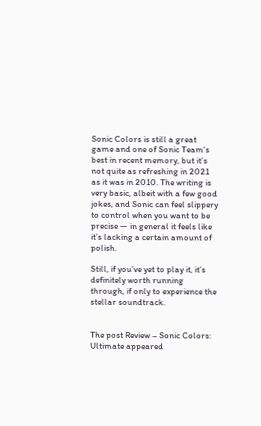Sonic Colors is still a great game and one of Sonic Team’s best in recent memory, but it’s not quite as refreshing in 2021 as it was in 2010. The writing is very basic, albeit with a few good jokes, and Sonic can feel slippery to control when you want to be precise — in general it feels like it’s lacking a certain amount of polish.

Still, if you’ve yet to play it, it’s definitely worth running through, if only to experience the stellar soundtrack.


The post Review – Sonic Colors: Ultimate appeared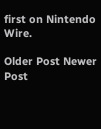first on Nintendo Wire.

Older Post Newer Post